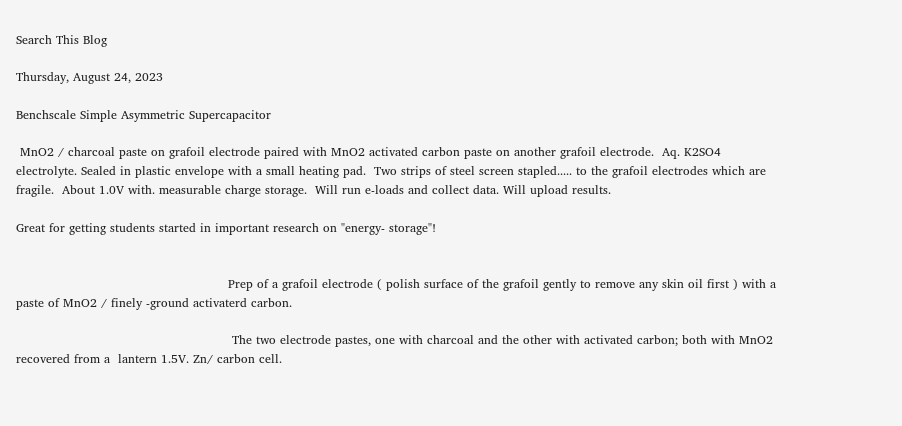Search This Blog

Thursday, August 24, 2023

Benchscale Simple Asymmetric Supercapacitor

 MnO2 / charcoal paste on grafoil electrode paired with MnO2 activated carbon paste on another grafoil electrode.  Aq. K2SO4 electrolyte. Sealed in plastic envelope with a small heating pad.  Two strips of steel screen stapled..... to the grafoil electrodes which are fragile.  About 1.0V with. measurable charge storage.  Will run e-loads and collect data. Will upload results.

Great for getting students started in important research on "energy- storage"!


                                                     Prep of a grafoil electrode ( polish surface of the grafoil gently to remove any skin oil first ) with a paste of MnO2 / finely -ground activaterd carbon.

                                                      The two electrode pastes, one with charcoal and the other with activated carbon; both with MnO2 recovered from a  lantern 1.5V. Zn/ carbon cell.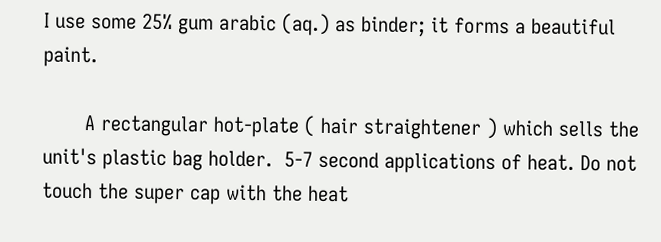I use some 25% gum arabic (aq.) as binder; it forms a beautiful paint.

       A rectangular hot-plate ( hair straightener ) which sells the unit's plastic bag holder.  5-7 second applications of heat. Do not touch the super cap with the heat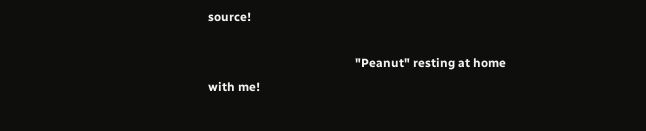source!

                                                 "Peanut" resting at home with me!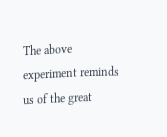The above experiment reminds us of the great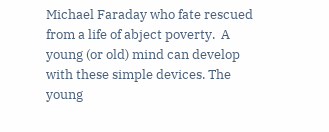Michael Faraday who fate rescued from a life of abject poverty.  A young (or old) mind can develop with these simple devices. The young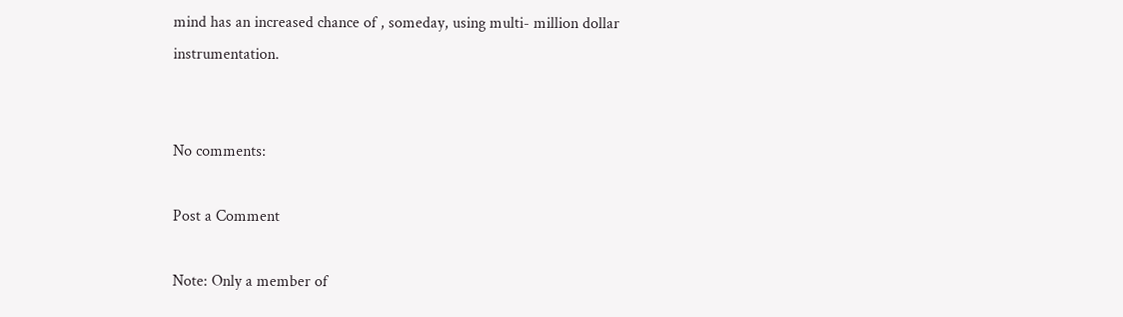mind has an increased chance of , someday, using multi- million dollar instrumentation.


No comments:

Post a Comment

Note: Only a member of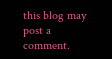this blog may post a comment.